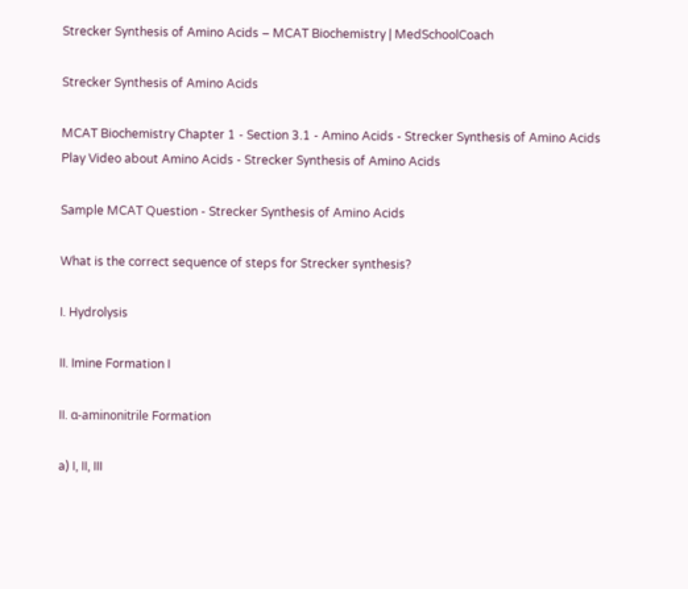Strecker Synthesis of Amino Acids – MCAT Biochemistry | MedSchoolCoach

Strecker Synthesis of Amino Acids

MCAT Biochemistry Chapter 1 - Section 3.1 - Amino Acids - Strecker Synthesis of Amino Acids
Play Video about Amino Acids - Strecker Synthesis of Amino Acids

Sample MCAT Question - Strecker Synthesis of Amino Acids

What is the correct sequence of steps for Strecker synthesis?

I. Hydrolysis

II. Imine Formation I

II. ɑ-aminonitrile Formation

a) I, II, III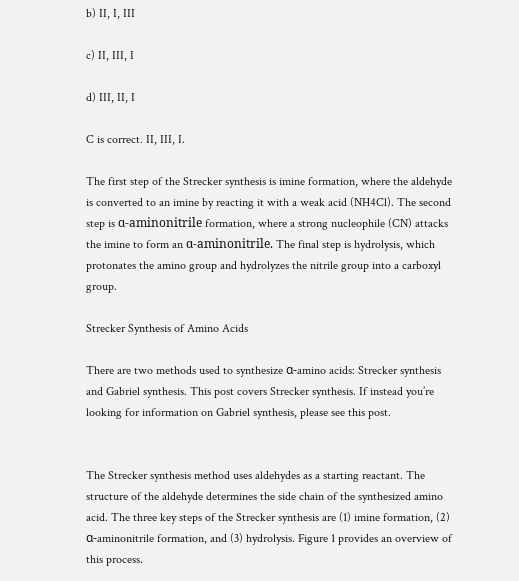b) II, I, III

c) II, III, I

d) III, II, I

C is correct. II, III, I.

The first step of the Strecker synthesis is imine formation, where the aldehyde is converted to an imine by reacting it with a weak acid (NH4Cl). The second step is ɑ-aminonitrile formation, where a strong nucleophile (CN) attacks the imine to form an ɑ-aminonitrile. The final step is hydrolysis, which protonates the amino group and hydrolyzes the nitrile group into a carboxyl group.

Strecker Synthesis of Amino Acids

There are two methods used to synthesize α-amino acids: Strecker synthesis and Gabriel synthesis. This post covers Strecker synthesis. If instead you’re looking for information on Gabriel synthesis, please see this post.


The Strecker synthesis method uses aldehydes as a starting reactant. The structure of the aldehyde determines the side chain of the synthesized amino acid. The three key steps of the Strecker synthesis are (1) imine formation, (2) α-aminonitrile formation, and (3) hydrolysis. Figure 1 provides an overview of this process.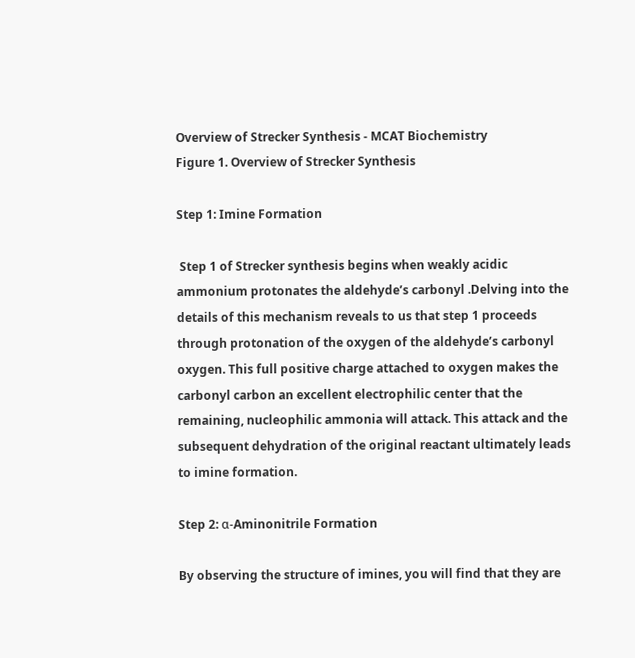Overview of Strecker Synthesis - MCAT Biochemistry
Figure 1. Overview of Strecker Synthesis

Step 1: Imine Formation

 Step 1 of Strecker synthesis begins when weakly acidic ammonium protonates the aldehyde’s carbonyl .Delving into the details of this mechanism reveals to us that step 1 proceeds through protonation of the oxygen of the aldehyde’s carbonyl oxygen. This full positive charge attached to oxygen makes the carbonyl carbon an excellent electrophilic center that the remaining, nucleophilic ammonia will attack. This attack and the subsequent dehydration of the original reactant ultimately leads to imine formation.

Step 2: α-Aminonitrile Formation

By observing the structure of imines, you will find that they are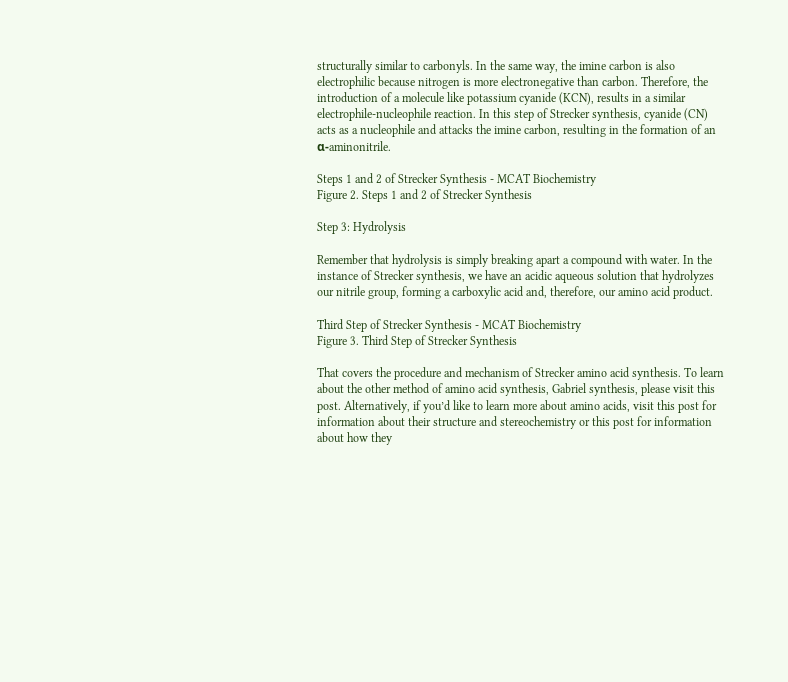structurally similar to carbonyls. In the same way, the imine carbon is also electrophilic because nitrogen is more electronegative than carbon. Therefore, the introduction of a molecule like potassium cyanide (KCN), results in a similar electrophile-nucleophile reaction. In this step of Strecker synthesis, cyanide (CN) acts as a nucleophile and attacks the imine carbon, resulting in the formation of an α-aminonitrile.

Steps 1 and 2 of Strecker Synthesis - MCAT Biochemistry
Figure 2. Steps 1 and 2 of Strecker Synthesis

Step 3: Hydrolysis

Remember that hydrolysis is simply breaking apart a compound with water. In the instance of Strecker synthesis, we have an acidic aqueous solution that hydrolyzes our nitrile group, forming a carboxylic acid and, therefore, our amino acid product.

Third Step of Strecker Synthesis - MCAT Biochemistry
Figure 3. Third Step of Strecker Synthesis

That covers the procedure and mechanism of Strecker amino acid synthesis. To learn about the other method of amino acid synthesis, Gabriel synthesis, please visit this post. Alternatively, if you’d like to learn more about amino acids, visit this post for information about their structure and stereochemistry or this post for information about how they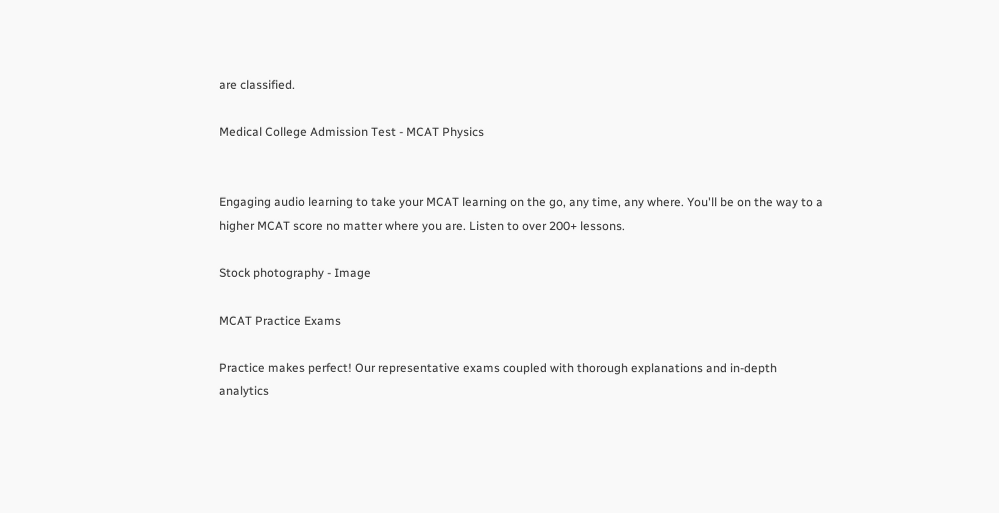are classified.

Medical College Admission Test - MCAT Physics


Engaging audio learning to take your MCAT learning on the go, any time, any where. You'll be on the way to a higher MCAT score no matter where you are. Listen to over 200+ lessons.

Stock photography - Image

MCAT Practice Exams

Practice makes perfect! Our representative exams coupled with thorough explanations and in-depth analytics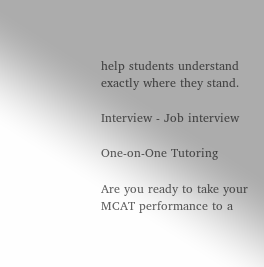help students understand exactly where they stand.

Interview - Job interview

One-on-One Tutoring

Are you ready to take your MCAT performance to a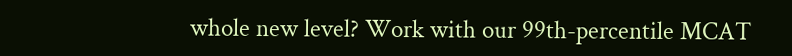whole new level? Work with our 99th-percentile MCAT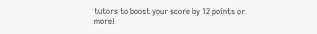tutors to boost your score by 12 points or more!